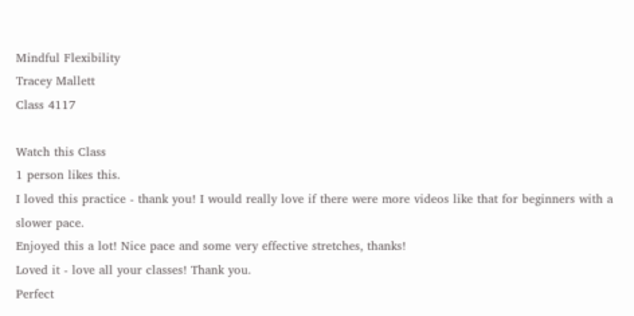Mindful Flexibility
Tracey Mallett
Class 4117

Watch this Class
1 person likes this.
I loved this practice - thank you! I would really love if there were more videos like that for beginners with a slower pace.
Enjoyed this a lot! Nice pace and some very effective stretches, thanks!
Loved it - love all your classes! Thank you.
Perfect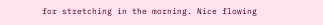for stretching in the morning. Nice flowing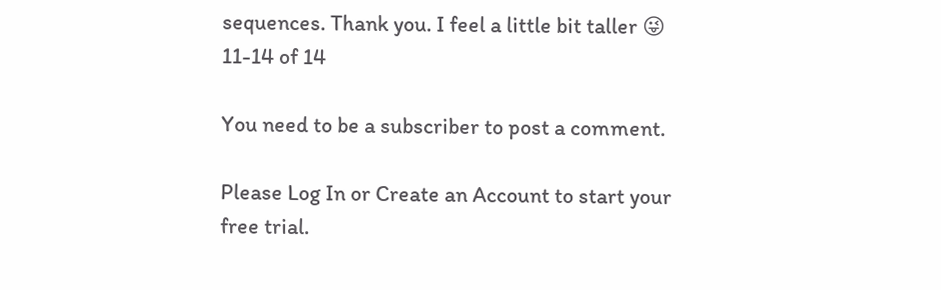sequences. Thank you. I feel a little bit taller 😜
11-14 of 14

You need to be a subscriber to post a comment.

Please Log In or Create an Account to start your free trial.